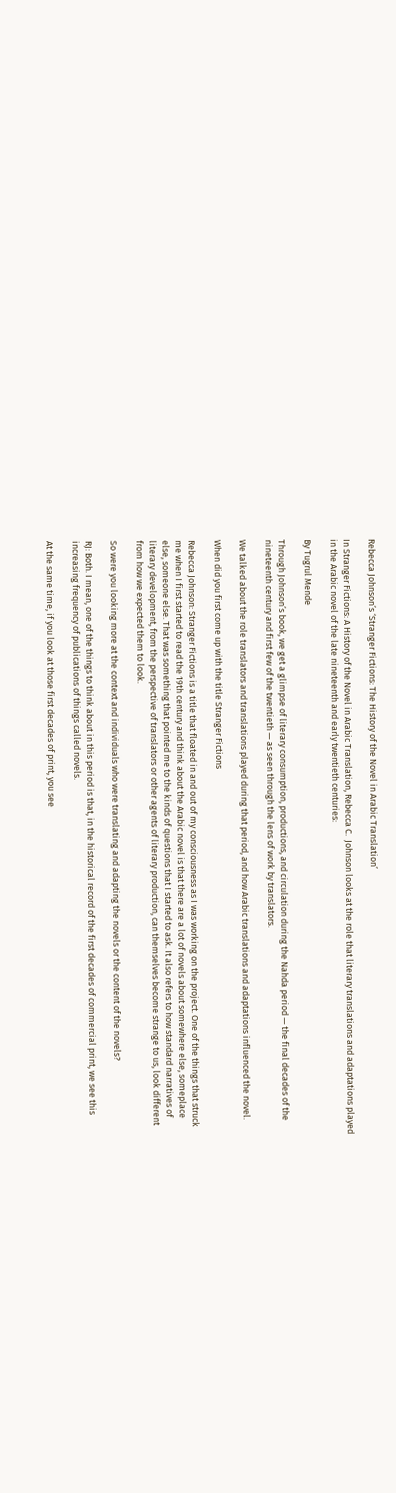Rebecca Johnson’s ‘Stranger Fictions: The History of the Novel in Arabic Translation’

In Stranger Fictions: A History of the Novel in Arabic Translation, Rebecca C.  Johnson looks at the role that literary translations and adaptations played in the Arabic novel of the late nineteenth and early twentieth centuries:

By Tugrul Mende

Through Johnson’s book, we get a glimpse of literary consumption, productions, and circulation during the Nahda period — the final decades of the nineteenth century and first few of the twentieth — as seen through the lens of work by translators.

We talked about the role translators and translations played during that period, and how Arabic translations and adaptations influenced the novel.

When did you first come up with the title Stranger Fictions

Rebecca Johnson: Stranger Fictions is a title that floated in and out of my consciousness as I was working on the project. One of the things that struck me when I first started to read the 19th century and think about the Arabic novel is that there are a lot of novels about somewhere else, someplace else, someone else. That was something that pointed me to the kinds of questions that I started to ask. It also refers to how standard narratives of literary development, from the perspective of translators or other agents of literary production, can themselves become strange to us, look different from how we expected them to look.

So were you looking more at the context and individuals who were translating and adapting the novels or the content of the novels?

RJ: Both. I mean, one of the things to think about in this period is that, in the historical record of the first decades of commercial print, we see this increasing frequency of publications of things called novels.

At the same time, if you look at those first decades of print, you see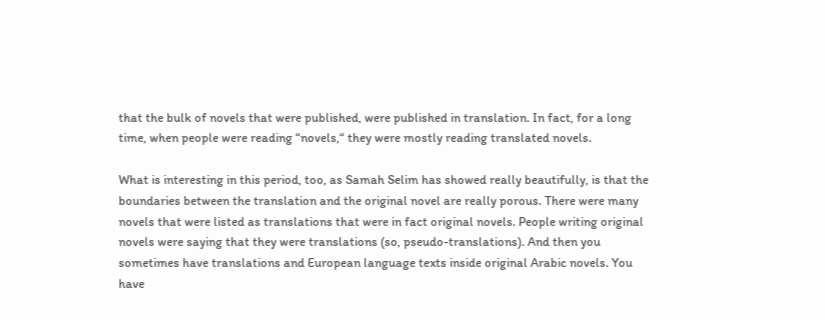that the bulk of novels that were published, were published in translation. In fact, for a long time, when people were reading “novels,“ they were mostly reading translated novels.

What is interesting in this period, too, as Samah Selim has showed really beautifully, is that the boundaries between the translation and the original novel are really porous. There were many novels that were listed as translations that were in fact original novels. People writing original novels were saying that they were translations (so, pseudo-translations). And then you sometimes have translations and European language texts inside original Arabic novels. You have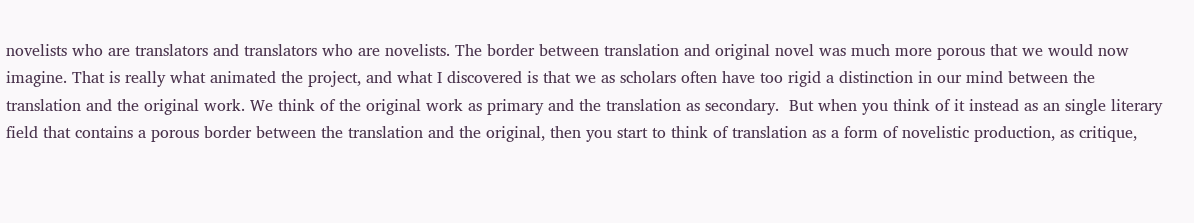novelists who are translators and translators who are novelists. The border between translation and original novel was much more porous that we would now imagine. That is really what animated the project, and what I discovered is that we as scholars often have too rigid a distinction in our mind between the translation and the original work. We think of the original work as primary and the translation as secondary.  But when you think of it instead as an single literary field that contains a porous border between the translation and the original, then you start to think of translation as a form of novelistic production, as critique,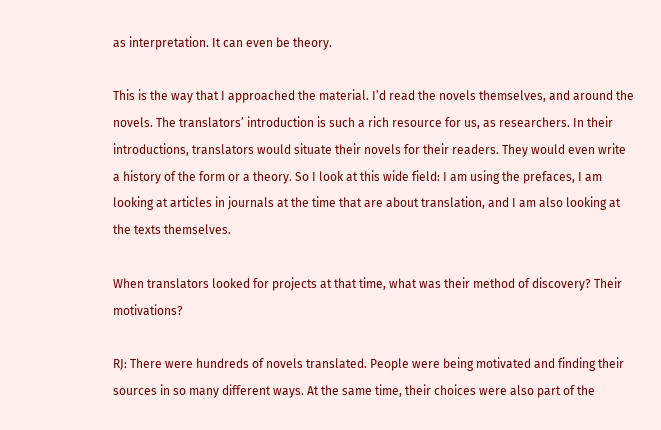as interpretation. It can even be theory.

This is the way that I approached the material. I’d read the novels themselves, and around the novels. The translators’ introduction is such a rich resource for us, as researchers. In their introductions, translators would situate their novels for their readers. They would even write a history of the form or a theory. So I look at this wide field: I am using the prefaces, I am looking at articles in journals at the time that are about translation, and I am also looking at the texts themselves.

When translators looked for projects at that time, what was their method of discovery? Their motivations?

RJ: There were hundreds of novels translated. People were being motivated and finding their sources in so many different ways. At the same time, their choices were also part of the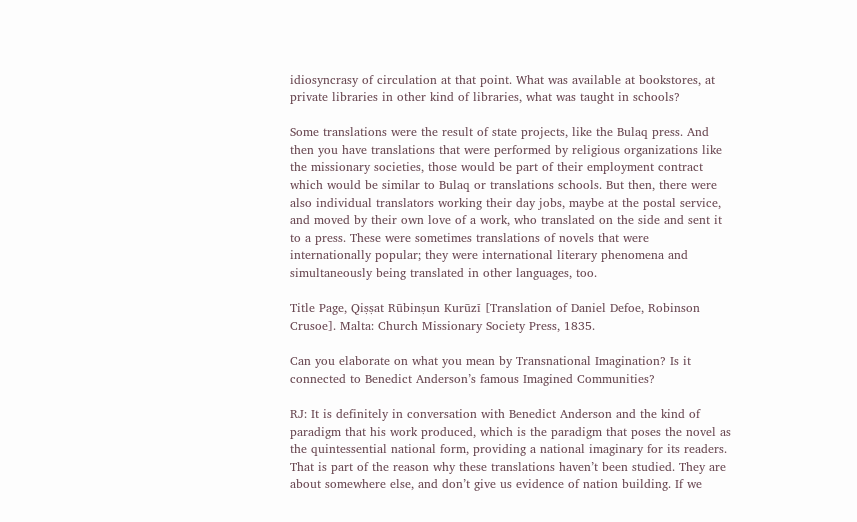idiosyncrasy of circulation at that point. What was available at bookstores, at private libraries in other kind of libraries, what was taught in schools?

Some translations were the result of state projects, like the Bulaq press. And then you have translations that were performed by religious organizations like the missionary societies, those would be part of their employment contract which would be similar to Bulaq or translations schools. But then, there were also individual translators working their day jobs, maybe at the postal service, and moved by their own love of a work, who translated on the side and sent it to a press. These were sometimes translations of novels that were internationally popular; they were international literary phenomena and simultaneously being translated in other languages, too.

Title Page, Qiṣṣat Rūbinṣun Kurūzī [Translation of Daniel Defoe, Robinson Crusoe]. Malta: Church Missionary Society Press, 1835.

Can you elaborate on what you mean by Transnational Imagination? Is it connected to Benedict Anderson’s famous Imagined Communities?

RJ: It is definitely in conversation with Benedict Anderson and the kind of paradigm that his work produced, which is the paradigm that poses the novel as the quintessential national form, providing a national imaginary for its readers. That is part of the reason why these translations haven’t been studied. They are about somewhere else, and don’t give us evidence of nation building. If we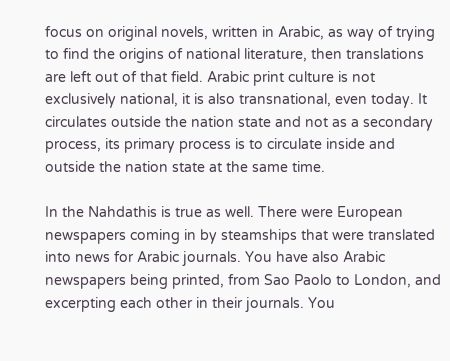focus on original novels, written in Arabic, as way of trying to find the origins of national literature, then translations are left out of that field. Arabic print culture is not exclusively national, it is also transnational, even today. It circulates outside the nation state and not as a secondary process, its primary process is to circulate inside and outside the nation state at the same time.

In the Nahdathis is true as well. There were European newspapers coming in by steamships that were translated into news for Arabic journals. You have also Arabic newspapers being printed, from Sao Paolo to London, and excerpting each other in their journals. You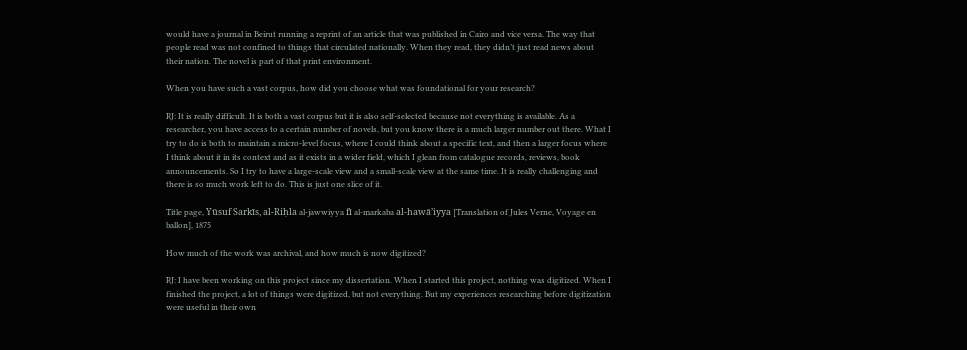would have a journal in Beirut running a reprint of an article that was published in Cairo and vice versa. The way that people read was not confined to things that circulated nationally. When they read, they didn’t just read news about their nation. The novel is part of that print environment.

When you have such a vast corpus, how did you choose what was foundational for your research?

RJ: It is really difficult. It is both a vast corpus but it is also self-selected because not everything is available. As a researcher, you have access to a certain number of novels, but you know there is a much larger number out there. What I try to do is both to maintain a micro-level focus, where I could think about a specific text, and then a larger focus where I think about it in its context and as it exists in a wider field, which I glean from catalogue records, reviews, book announcements. So I try to have a large-scale view and a small-scale view at the same time. It is really challenging and there is so much work left to do. This is just one slice of it.

Title page, Yūsuf Sarkīs, al-Riḥla al-jawwiyya fī al-markaba al-hawā’iyya [Translation of Jules Verne, Voyage en ballon], 1875

How much of the work was archival, and how much is now digitized?

RJ: I have been working on this project since my dissertation. When I started this project, nothing was digitized. When I finished the project, a lot of things were digitized, but not everything. But my experiences researching before digitization were useful in their own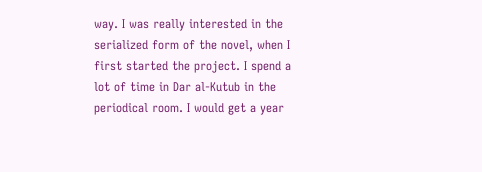way. I was really interested in the serialized form of the novel, when I first started the project. I spend a lot of time in Dar al-Kutub in the periodical room. I would get a year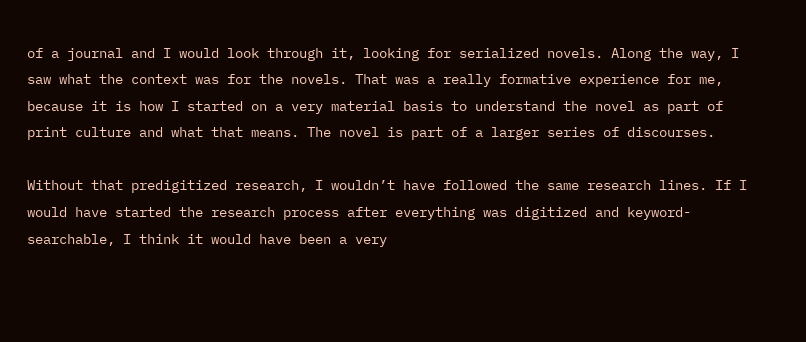of a journal and I would look through it, looking for serialized novels. Along the way, I saw what the context was for the novels. That was a really formative experience for me, because it is how I started on a very material basis to understand the novel as part of print culture and what that means. The novel is part of a larger series of discourses.

Without that predigitized research, I wouldn’t have followed the same research lines. If I would have started the research process after everything was digitized and keyword-searchable, I think it would have been a very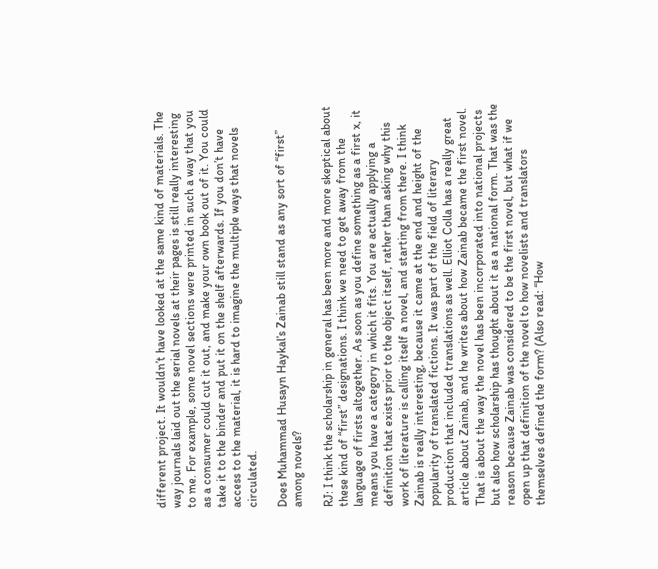different project. It wouldn’t have looked at the same kind of materials. The way journals laid out the serial novels at their pages is still really interesting to me. For example, some novel sections were printed in such a way that you as a consumer could cut it out, and make your own book out of it. You could take it to the binder and put it on the shelf afterwards. If you don’t have access to the material, it is hard to imagine the multiple ways that novels circulated.

Does Muhammad Husayn Haykal’s Zainab still stand as any sort of “first” among novels?

RJ: I think the scholarship in general has been more and more skeptical about these kind of “first” designations. I think we need to get away from the language of firsts altogether. As soon as you define something as a first x, it means you have a category in which it fits. You are actually applying a definition that exists prior to the object itself, rather than asking why this work of literature is calling itself a novel, and starting from there. I think Zainab is really interesting, because it came at the end and height of the popularity of translated fictions. It was part of the field of literary production that included translations as well. Elliot Colla has a really great article about Zainab, and he writes about how Zainab became the first novel. That is about the way the novel has been incorporated into national projects but also how scholarship has thought about it as a national form. That was the reason because Zainab was considered to be the first novel, but what if we open up that definition of the novel to how novelists and translators themselves defined the form? (Also read: “How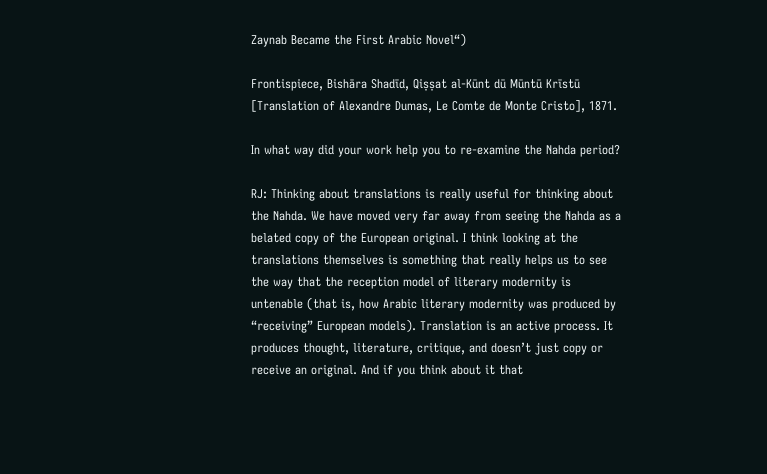Zaynab Became the First Arabic Novel“)

Frontispiece, Bishāra Shadīd, Qiṣṣat al-Kūnt dū Mūntū Krīstū [Translation of Alexandre Dumas, Le Comte de Monte Cristo], 1871.

In what way did your work help you to re-examine the Nahda period?

RJ: Thinking about translations is really useful for thinking about the Nahda. We have moved very far away from seeing the Nahda as a belated copy of the European original. I think looking at the translations themselves is something that really helps us to see the way that the reception model of literary modernity is untenable (that is, how Arabic literary modernity was produced by “receiving” European models). Translation is an active process. It produces thought, literature, critique, and doesn’t just copy or receive an original. And if you think about it that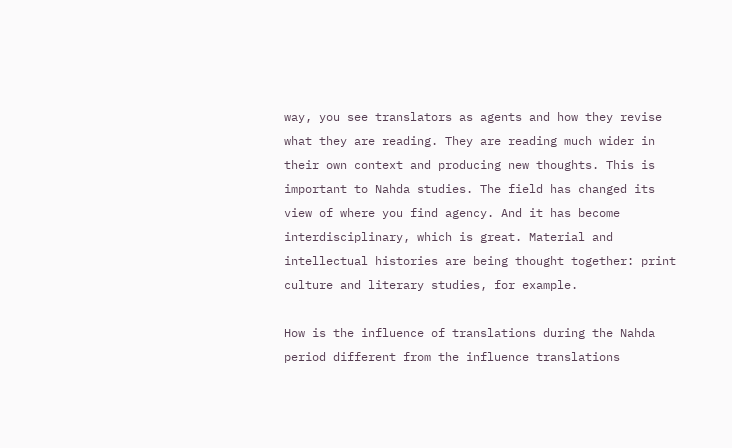way, you see translators as agents and how they revise what they are reading. They are reading much wider in their own context and producing new thoughts. This is important to Nahda studies. The field has changed its view of where you find agency. And it has become interdisciplinary, which is great. Material and intellectual histories are being thought together: print culture and literary studies, for example.

How is the influence of translations during the Nahda period different from the influence translations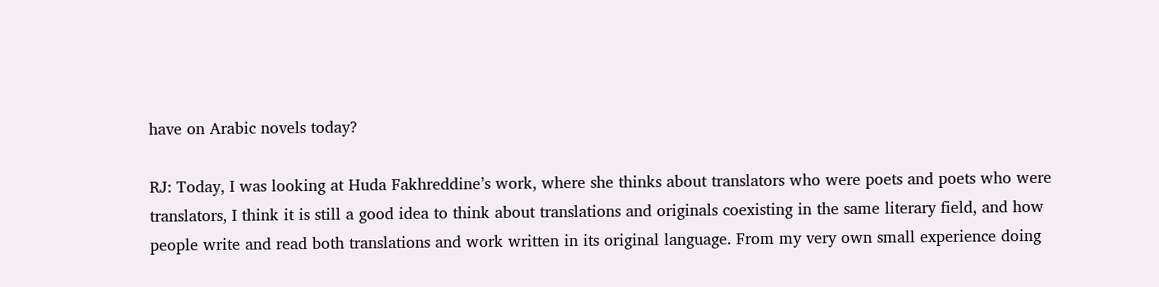have on Arabic novels today?

RJ: Today, I was looking at Huda Fakhreddine’s work, where she thinks about translators who were poets and poets who were translators, I think it is still a good idea to think about translations and originals coexisting in the same literary field, and how people write and read both translations and work written in its original language. From my very own small experience doing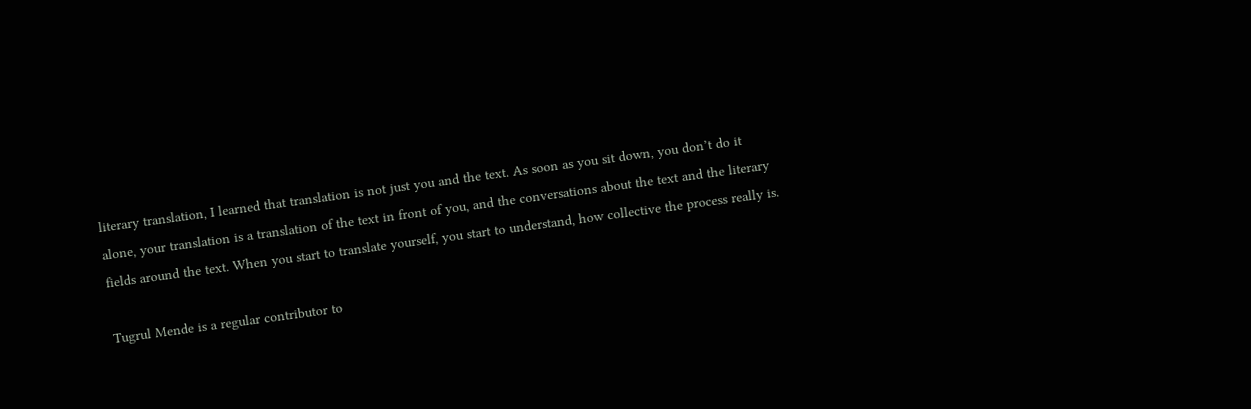literary translation, I learned that translation is not just you and the text. As soon as you sit down, you don’t do it alone, your translation is a translation of the text in front of you, and the conversations about the text and the literary fields around the text. When you start to translate yourself, you start to understand, how collective the process really is.

Tugrul Mende is a regular contributor to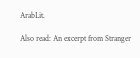ArabLit.

Also read: An excerpt from Stranger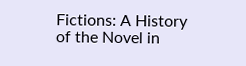Fictions: A History of the Novel in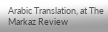Arabic Translation, at The Markaz Review